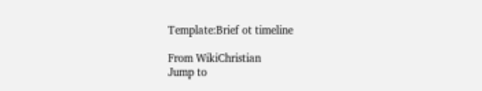Template:Brief ot timeline

From WikiChristian
Jump to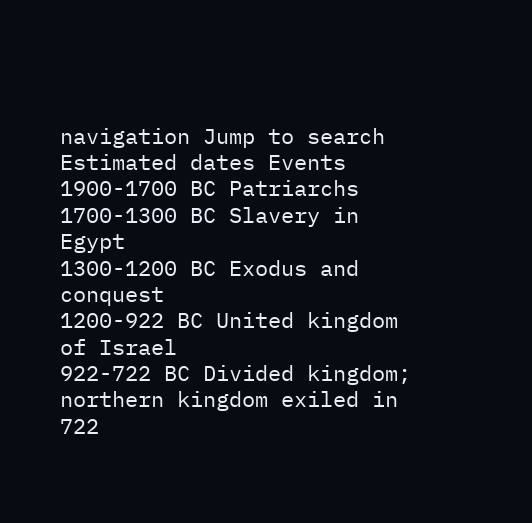navigation Jump to search
Estimated dates Events
1900-1700 BC Patriarchs
1700-1300 BC Slavery in Egypt
1300-1200 BC Exodus and conquest
1200-922 BC United kingdom of Israel
922-722 BC Divided kingdom; northern kingdom exiled in 722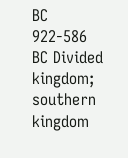BC
922-586 BC Divided kingdom; southern kingdom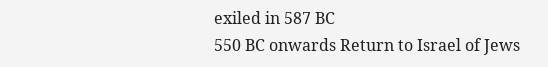exiled in 587 BC
550 BC onwards Return to Israel of Jews